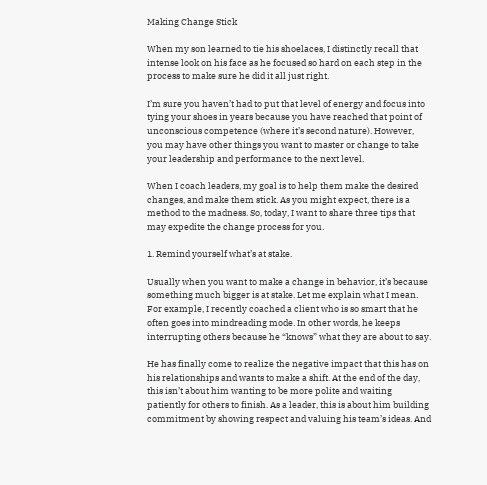Making Change Stick

When my son learned to tie his shoelaces, I distinctly recall that intense look on his face as he focused so hard on each step in the process to make sure he did it all just right.

I’m sure you haven’t had to put that level of energy and focus into tying your shoes in years because you have reached that point of unconscious competence (where it’s second nature). However, you may have other things you want to master or change to take your leadership and performance to the next level.

When I coach leaders, my goal is to help them make the desired changes, and make them stick. As you might expect, there is a method to the madness. So, today, I want to share three tips that may expedite the change process for you.

1. Remind yourself what’s at stake.

Usually when you want to make a change in behavior, it’s because something much bigger is at stake. Let me explain what I mean. For example, I recently coached a client who is so smart that he often goes into mindreading mode. In other words, he keeps interrupting others because he “knows” what they are about to say.

He has finally come to realize the negative impact that this has on his relationships and wants to make a shift. At the end of the day, this isn’t about him wanting to be more polite and waiting patiently for others to finish. As a leader, this is about him building commitment by showing respect and valuing his team’s ideas. And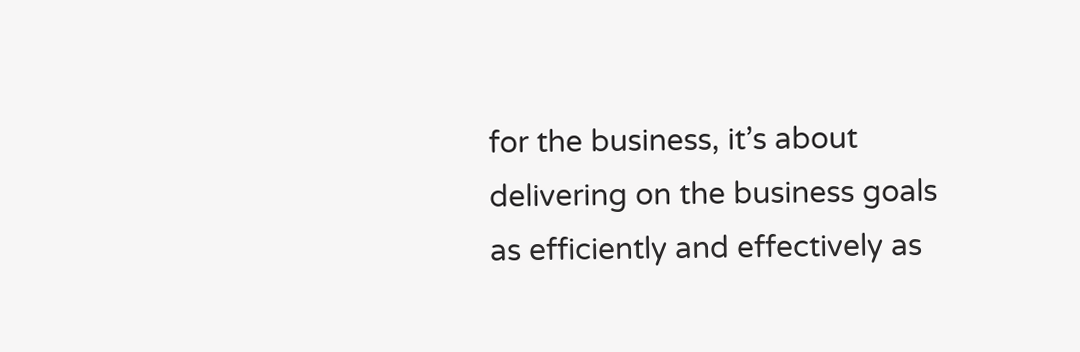for the business, it’s about delivering on the business goals as efficiently and effectively as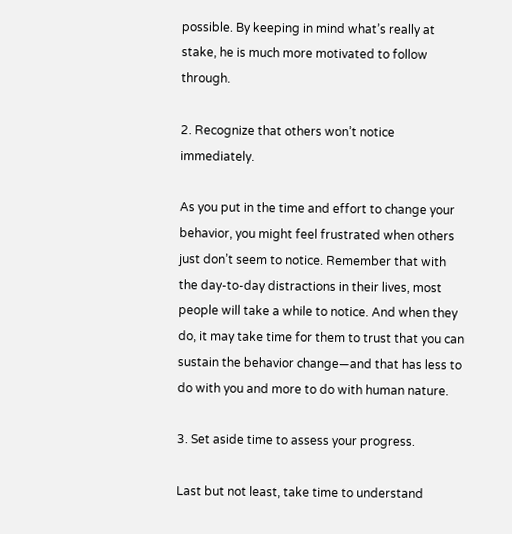possible. By keeping in mind what’s really at stake, he is much more motivated to follow through.

2. Recognize that others won’t notice immediately.

As you put in the time and effort to change your behavior, you might feel frustrated when others just don’t seem to notice. Remember that with the day-to-day distractions in their lives, most people will take a while to notice. And when they do, it may take time for them to trust that you can sustain the behavior change—and that has less to do with you and more to do with human nature.

3. Set aside time to assess your progress.

Last but not least, take time to understand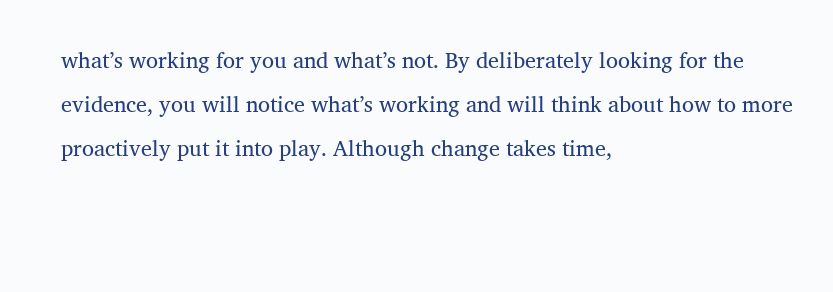what’s working for you and what’s not. By deliberately looking for the evidence, you will notice what’s working and will think about how to more proactively put it into play. Although change takes time,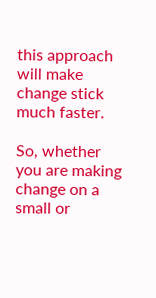this approach will make change stick much faster.

So, whether you are making change on a small or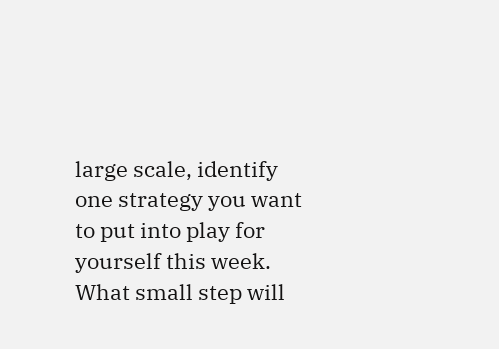large scale, identify one strategy you want to put into play for yourself this week. What small step will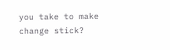you take to make change stick?